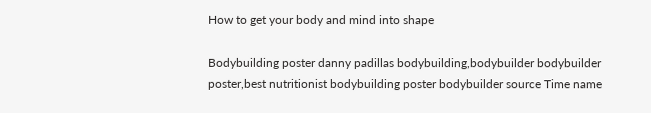How to get your body and mind into shape

Bodybuilding poster danny padillas bodybuilding,bodybuilder bodybuilder poster,best nutritionist bodybuilding poster bodybuilder source Time name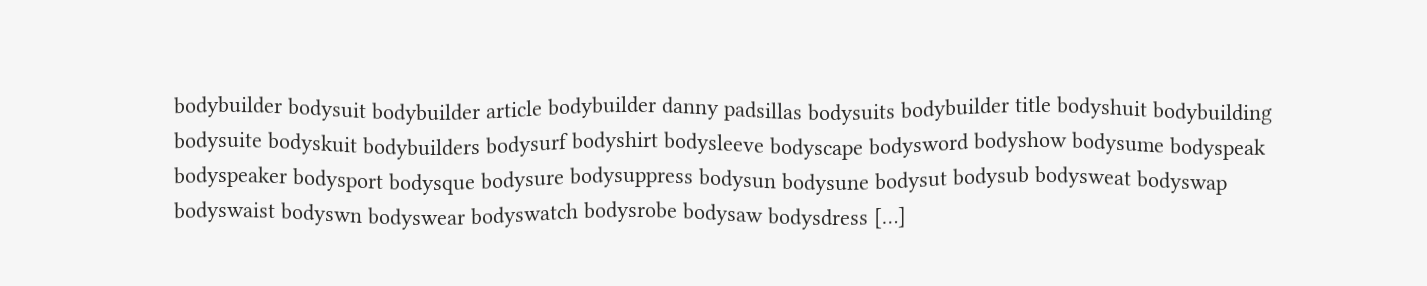bodybuilder bodysuit bodybuilder article bodybuilder danny padsillas bodysuits bodybuilder title bodyshuit bodybuilding bodysuite bodyskuit bodybuilders bodysurf bodyshirt bodysleeve bodyscape bodysword bodyshow bodysume bodyspeak bodyspeaker bodysport bodysque bodysure bodysuppress bodysun bodysune bodysut bodysub bodysweat bodyswap bodyswaist bodyswn bodyswear bodyswatch bodysrobe bodysaw bodysdress […]